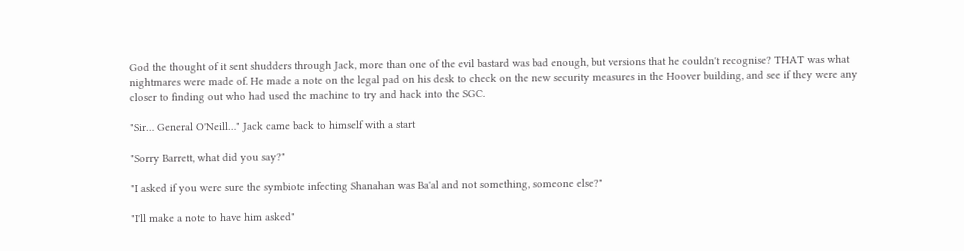God the thought of it sent shudders through Jack, more than one of the evil bastard was bad enough, but versions that he couldn't recognise? THAT was what nightmares were made of. He made a note on the legal pad on his desk to check on the new security measures in the Hoover building, and see if they were any closer to finding out who had used the machine to try and hack into the SGC.

"Sir… General O'Neill…" Jack came back to himself with a start

"Sorry Barrett, what did you say?"

"I asked if you were sure the symbiote infecting Shanahan was Ba'al and not something, someone else?"

"I'll make a note to have him asked"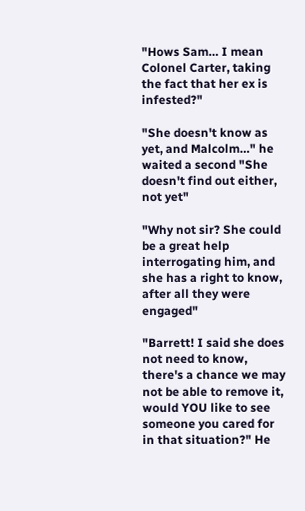"Hows Sam… I mean Colonel Carter, taking the fact that her ex is infested?"

"She doesn't know as yet, and Malcolm…" he waited a second "She doesn't find out either, not yet"

"Why not sir? She could be a great help interrogating him, and she has a right to know, after all they were engaged"

"Barrett! I said she does not need to know, there's a chance we may not be able to remove it, would YOU like to see someone you cared for in that situation?" He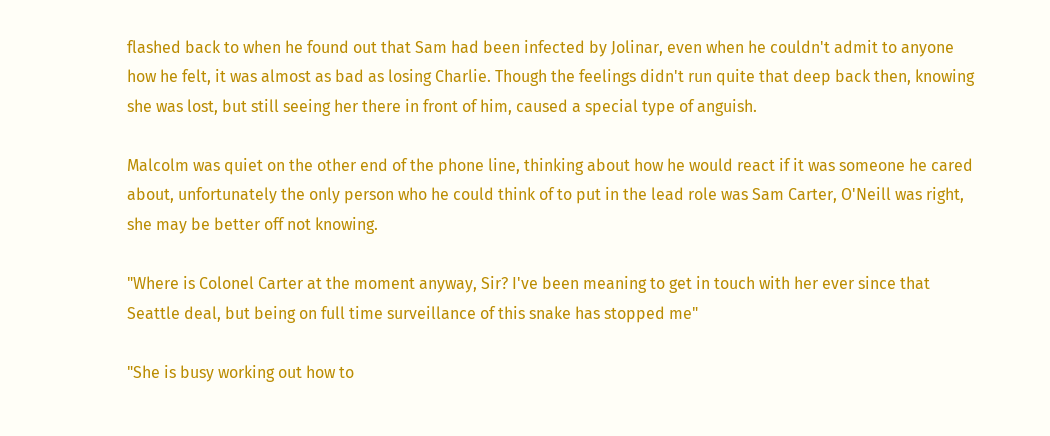flashed back to when he found out that Sam had been infected by Jolinar, even when he couldn't admit to anyone how he felt, it was almost as bad as losing Charlie. Though the feelings didn't run quite that deep back then, knowing she was lost, but still seeing her there in front of him, caused a special type of anguish.

Malcolm was quiet on the other end of the phone line, thinking about how he would react if it was someone he cared about, unfortunately the only person who he could think of to put in the lead role was Sam Carter, O'Neill was right, she may be better off not knowing.

"Where is Colonel Carter at the moment anyway, Sir? I've been meaning to get in touch with her ever since that Seattle deal, but being on full time surveillance of this snake has stopped me"

"She is busy working out how to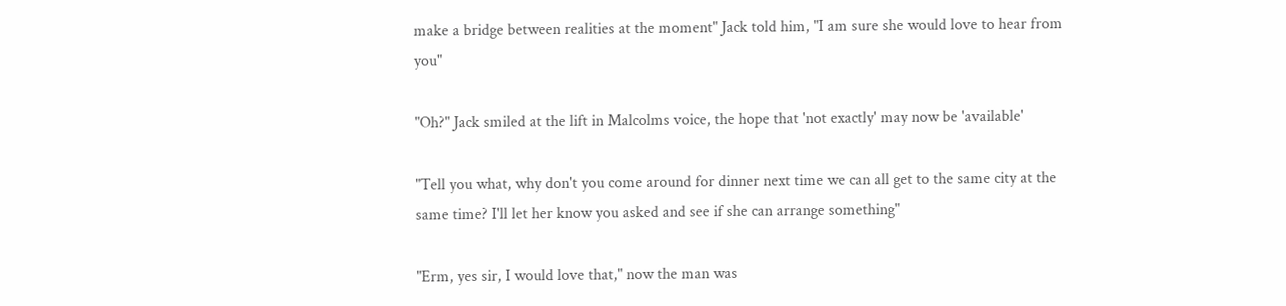make a bridge between realities at the moment" Jack told him, "I am sure she would love to hear from you"

"Oh?" Jack smiled at the lift in Malcolms voice, the hope that 'not exactly' may now be 'available'

"Tell you what, why don't you come around for dinner next time we can all get to the same city at the same time? I'll let her know you asked and see if she can arrange something"

"Erm, yes sir, I would love that," now the man was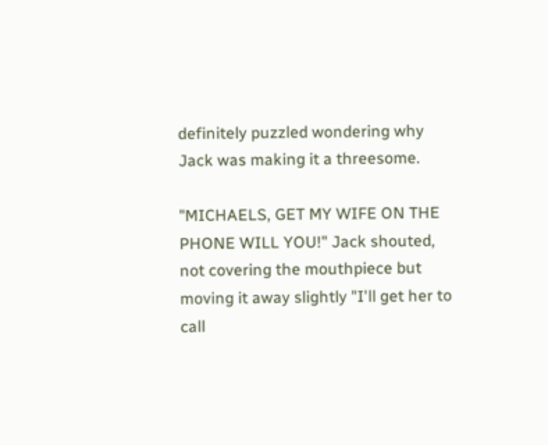definitely puzzled wondering why Jack was making it a threesome.

"MICHAELS, GET MY WIFE ON THE PHONE WILL YOU!" Jack shouted, not covering the mouthpiece but moving it away slightly "I'll get her to call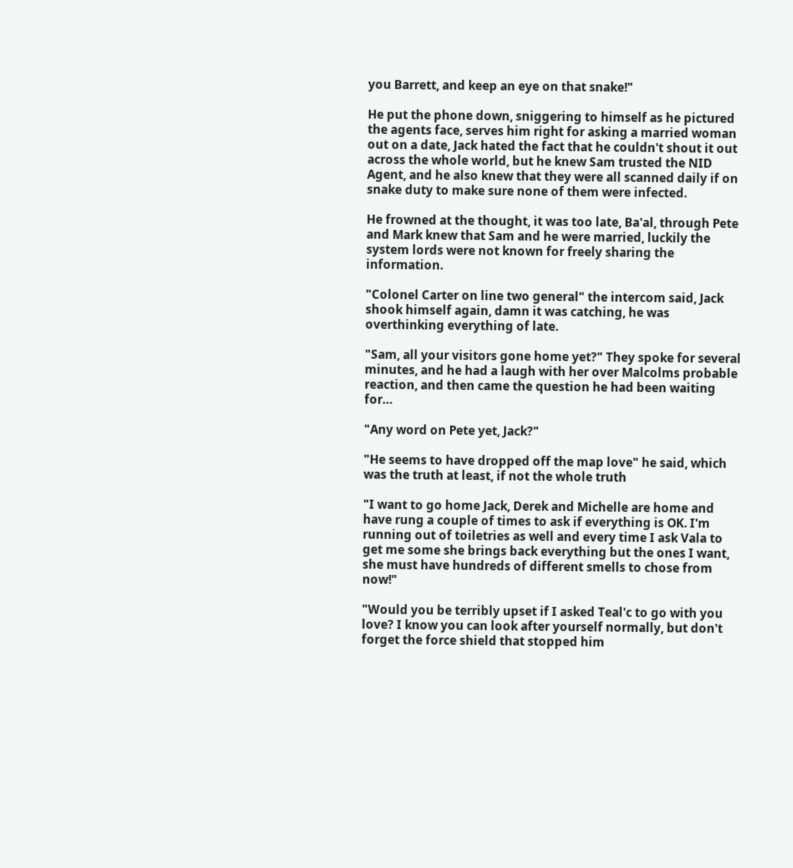you Barrett, and keep an eye on that snake!"

He put the phone down, sniggering to himself as he pictured the agents face, serves him right for asking a married woman out on a date, Jack hated the fact that he couldn't shout it out across the whole world, but he knew Sam trusted the NID Agent, and he also knew that they were all scanned daily if on snake duty to make sure none of them were infected.

He frowned at the thought, it was too late, Ba'al, through Pete and Mark knew that Sam and he were married, luckily the system lords were not known for freely sharing the information.

"Colonel Carter on line two general" the intercom said, Jack shook himself again, damn it was catching, he was overthinking everything of late.

"Sam, all your visitors gone home yet?" They spoke for several minutes, and he had a laugh with her over Malcolms probable reaction, and then came the question he had been waiting for…

"Any word on Pete yet, Jack?"

"He seems to have dropped off the map love" he said, which was the truth at least, if not the whole truth

"I want to go home Jack, Derek and Michelle are home and have rung a couple of times to ask if everything is OK. I'm running out of toiletries as well and every time I ask Vala to get me some she brings back everything but the ones I want, she must have hundreds of different smells to chose from now!"

"Would you be terribly upset if I asked Teal'c to go with you love? I know you can look after yourself normally, but don't forget the force shield that stopped him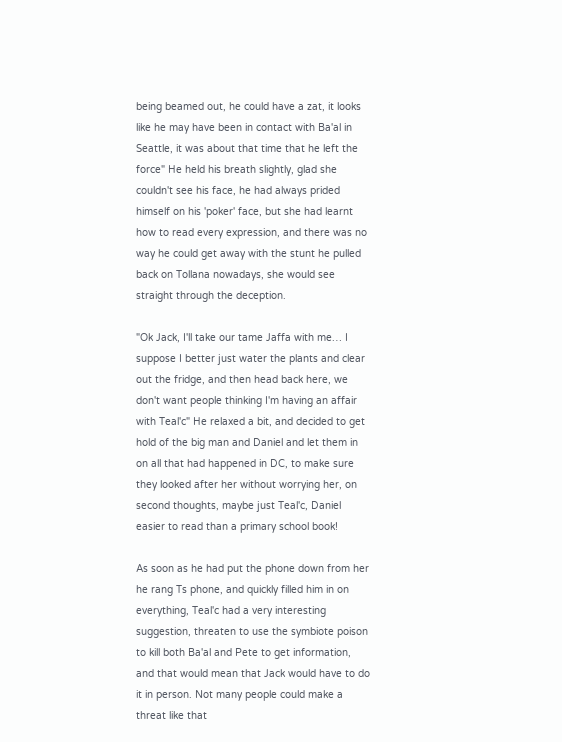being beamed out, he could have a zat, it looks like he may have been in contact with Ba'al in Seattle, it was about that time that he left the force" He held his breath slightly, glad she couldn't see his face, he had always prided himself on his 'poker' face, but she had learnt how to read every expression, and there was no way he could get away with the stunt he pulled back on Tollana nowadays, she would see straight through the deception.

"Ok Jack, I'll take our tame Jaffa with me… I suppose I better just water the plants and clear out the fridge, and then head back here, we don't want people thinking I'm having an affair with Teal'c" He relaxed a bit, and decided to get hold of the big man and Daniel and let them in on all that had happened in DC, to make sure they looked after her without worrying her, on second thoughts, maybe just Teal'c, Daniel easier to read than a primary school book!

As soon as he had put the phone down from her he rang Ts phone, and quickly filled him in on everything, Teal'c had a very interesting suggestion, threaten to use the symbiote poison to kill both Ba'al and Pete to get information, and that would mean that Jack would have to do it in person. Not many people could make a threat like that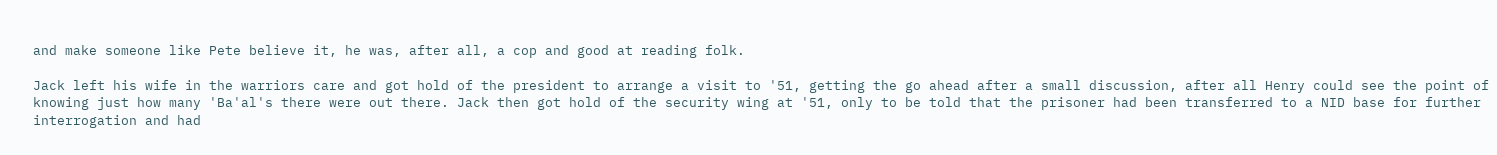and make someone like Pete believe it, he was, after all, a cop and good at reading folk.

Jack left his wife in the warriors care and got hold of the president to arrange a visit to '51, getting the go ahead after a small discussion, after all Henry could see the point of knowing just how many 'Ba'al's there were out there. Jack then got hold of the security wing at '51, only to be told that the prisoner had been transferred to a NID base for further interrogation and had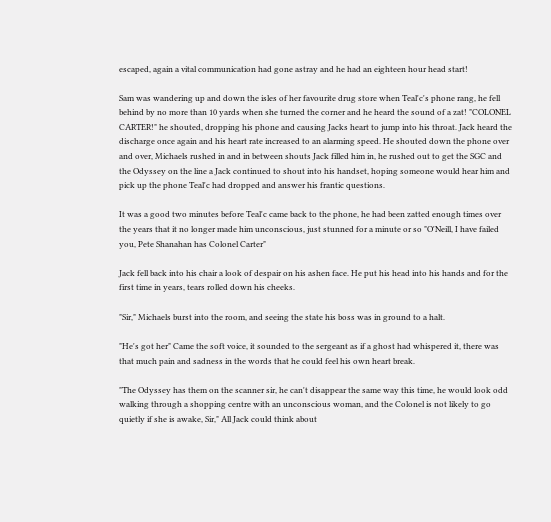escaped, again a vital communication had gone astray and he had an eighteen hour head start!

Sam was wandering up and down the isles of her favourite drug store when Teal'c's phone rang, he fell behind by no more than 10 yards when she turned the corner and he heard the sound of a zat! "COLONEL CARTER!" he shouted, dropping his phone and causing Jacks heart to jump into his throat. Jack heard the discharge once again and his heart rate increased to an alarming speed. He shouted down the phone over and over, Michaels rushed in and in between shouts Jack filled him in, he rushed out to get the SGC and the Odyssey on the line a Jack continued to shout into his handset, hoping someone would hear him and pick up the phone Teal'c had dropped and answer his frantic questions.

It was a good two minutes before Teal'c came back to the phone, he had been zatted enough times over the years that it no longer made him unconscious, just stunned for a minute or so "O'Neill, I have failed you, Pete Shanahan has Colonel Carter"

Jack fell back into his chair a look of despair on his ashen face. He put his head into his hands and for the first time in years, tears rolled down his cheeks.

"Sir," Michaels burst into the room, and seeing the state his boss was in ground to a halt.

"He's got her" Came the soft voice, it sounded to the sergeant as if a ghost had whispered it, there was that much pain and sadness in the words that he could feel his own heart break.

"The Odyssey has them on the scanner sir, he can't disappear the same way this time, he would look odd walking through a shopping centre with an unconscious woman, and the Colonel is not likely to go quietly if she is awake, Sir," All Jack could think about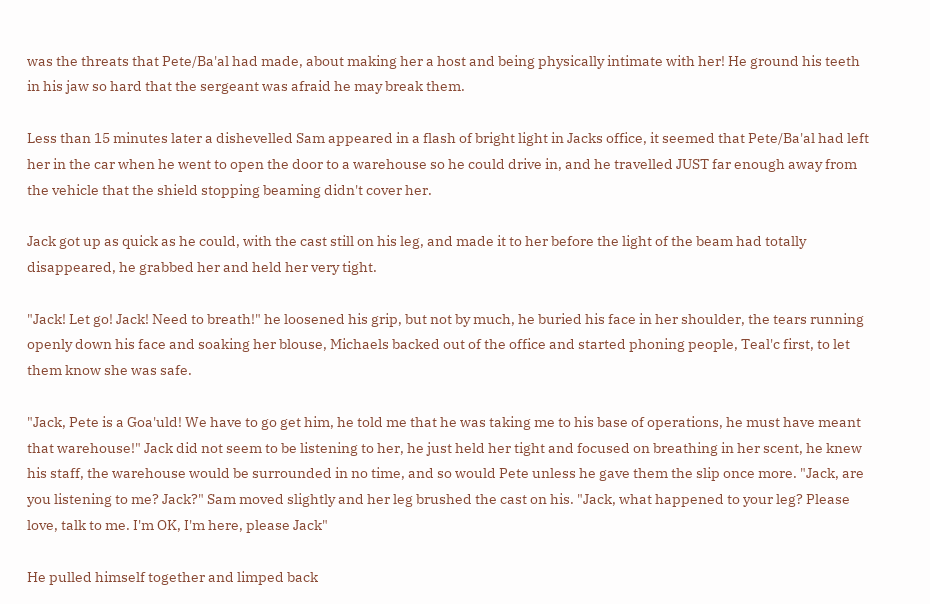was the threats that Pete/Ba'al had made, about making her a host and being physically intimate with her! He ground his teeth in his jaw so hard that the sergeant was afraid he may break them.

Less than 15 minutes later a dishevelled Sam appeared in a flash of bright light in Jacks office, it seemed that Pete/Ba'al had left her in the car when he went to open the door to a warehouse so he could drive in, and he travelled JUST far enough away from the vehicle that the shield stopping beaming didn't cover her.

Jack got up as quick as he could, with the cast still on his leg, and made it to her before the light of the beam had totally disappeared, he grabbed her and held her very tight.

"Jack! Let go! Jack! Need to breath!" he loosened his grip, but not by much, he buried his face in her shoulder, the tears running openly down his face and soaking her blouse, Michaels backed out of the office and started phoning people, Teal'c first, to let them know she was safe.

"Jack, Pete is a Goa'uld! We have to go get him, he told me that he was taking me to his base of operations, he must have meant that warehouse!" Jack did not seem to be listening to her, he just held her tight and focused on breathing in her scent, he knew his staff, the warehouse would be surrounded in no time, and so would Pete unless he gave them the slip once more. "Jack, are you listening to me? Jack?" Sam moved slightly and her leg brushed the cast on his. "Jack, what happened to your leg? Please love, talk to me. I'm OK, I'm here, please Jack"

He pulled himself together and limped back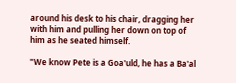around his desk to his chair, dragging her with him and pulling her down on top of him as he seated himself.

"We know Pete is a Goa'uld, he has a Ba'al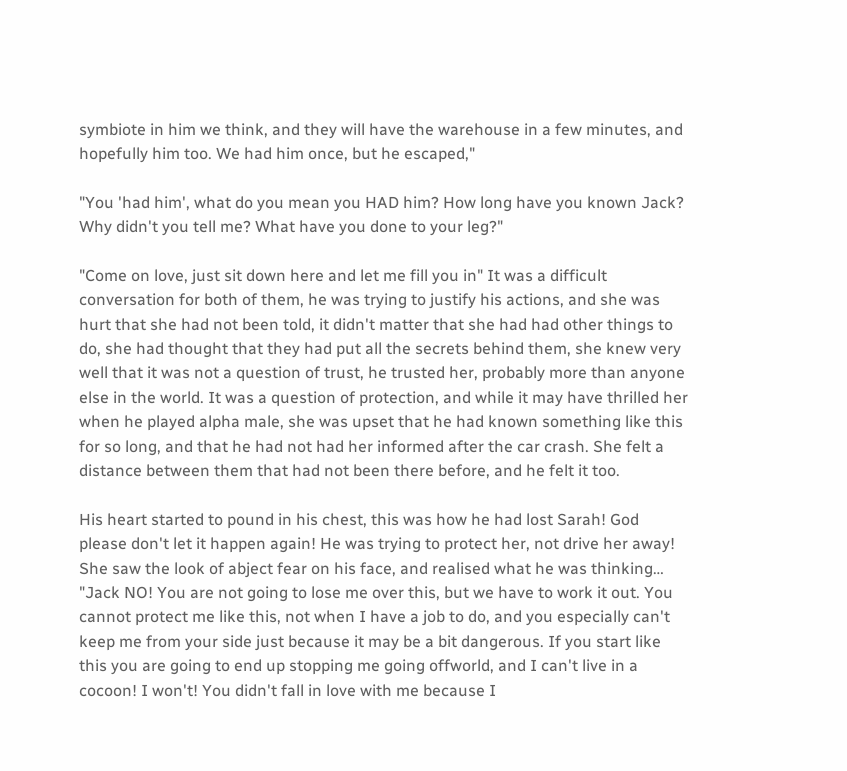symbiote in him we think, and they will have the warehouse in a few minutes, and hopefully him too. We had him once, but he escaped,"

"You 'had him', what do you mean you HAD him? How long have you known Jack? Why didn't you tell me? What have you done to your leg?"

"Come on love, just sit down here and let me fill you in" It was a difficult conversation for both of them, he was trying to justify his actions, and she was hurt that she had not been told, it didn't matter that she had had other things to do, she had thought that they had put all the secrets behind them, she knew very well that it was not a question of trust, he trusted her, probably more than anyone else in the world. It was a question of protection, and while it may have thrilled her when he played alpha male, she was upset that he had known something like this for so long, and that he had not had her informed after the car crash. She felt a distance between them that had not been there before, and he felt it too.

His heart started to pound in his chest, this was how he had lost Sarah! God please don't let it happen again! He was trying to protect her, not drive her away! She saw the look of abject fear on his face, and realised what he was thinking… "Jack NO! You are not going to lose me over this, but we have to work it out. You cannot protect me like this, not when I have a job to do, and you especially can't keep me from your side just because it may be a bit dangerous. If you start like this you are going to end up stopping me going offworld, and I can't live in a cocoon! I won't! You didn't fall in love with me because I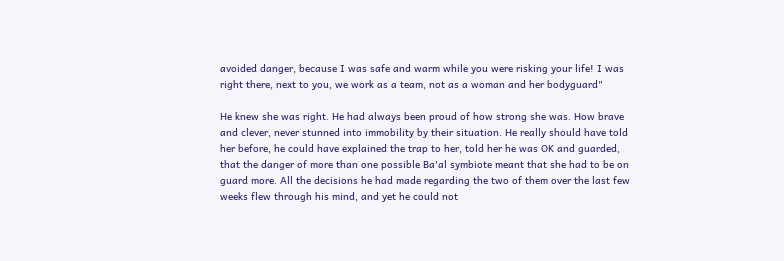avoided danger, because I was safe and warm while you were risking your life! I was right there, next to you, we work as a team, not as a woman and her bodyguard"

He knew she was right. He had always been proud of how strong she was. How brave and clever, never stunned into immobility by their situation. He really should have told her before, he could have explained the trap to her, told her he was OK and guarded, that the danger of more than one possible Ba'al symbiote meant that she had to be on guard more. All the decisions he had made regarding the two of them over the last few weeks flew through his mind, and yet he could not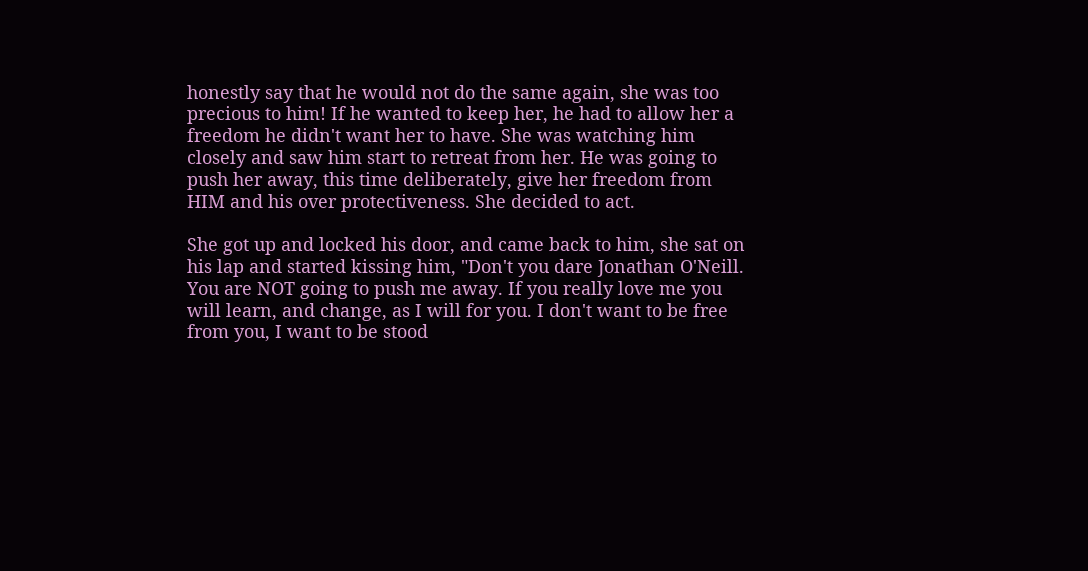honestly say that he would not do the same again, she was too precious to him! If he wanted to keep her, he had to allow her a freedom he didn't want her to have. She was watching him closely and saw him start to retreat from her. He was going to push her away, this time deliberately, give her freedom from HIM and his over protectiveness. She decided to act.

She got up and locked his door, and came back to him, she sat on his lap and started kissing him, "Don't you dare Jonathan O'Neill. You are NOT going to push me away. If you really love me you will learn, and change, as I will for you. I don't want to be free from you, I want to be stood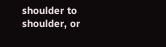shoulder to shoulder, or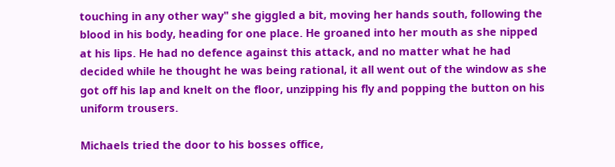touching in any other way" she giggled a bit, moving her hands south, following the blood in his body, heading for one place. He groaned into her mouth as she nipped at his lips. He had no defence against this attack, and no matter what he had decided while he thought he was being rational, it all went out of the window as she got off his lap and knelt on the floor, unzipping his fly and popping the button on his uniform trousers.

Michaels tried the door to his bosses office,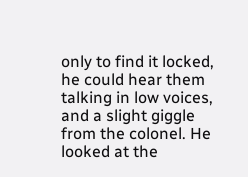only to find it locked, he could hear them talking in low voices, and a slight giggle from the colonel. He looked at the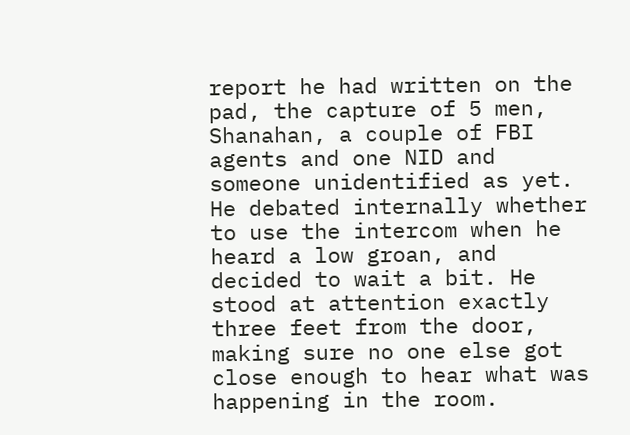report he had written on the pad, the capture of 5 men, Shanahan, a couple of FBI agents and one NID and someone unidentified as yet. He debated internally whether to use the intercom when he heard a low groan, and decided to wait a bit. He stood at attention exactly three feet from the door, making sure no one else got close enough to hear what was happening in the room.